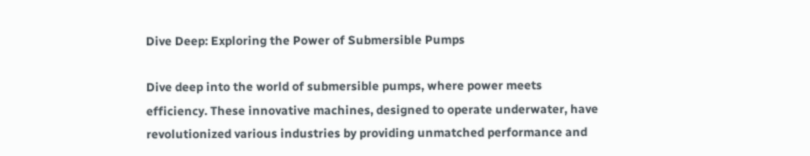Dive Deep: Exploring the Power of Submersible Pumps

Dive deep into the world of submersible pumps, where power meets efficiency. These innovative machines, designed to operate underwater, have revolutionized various industries by providing unmatched performance and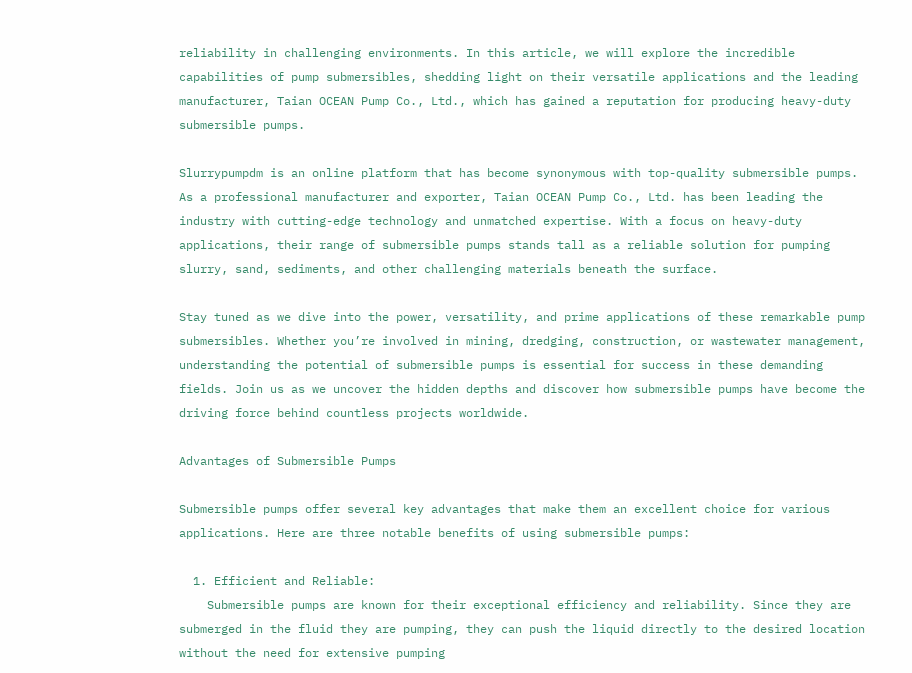reliability in challenging environments. In this article, we will explore the incredible capabilities of pump submersibles, shedding light on their versatile applications and the leading manufacturer, Taian OCEAN Pump Co., Ltd., which has gained a reputation for producing heavy-duty submersible pumps.

Slurrypumpdm is an online platform that has become synonymous with top-quality submersible pumps. As a professional manufacturer and exporter, Taian OCEAN Pump Co., Ltd. has been leading the industry with cutting-edge technology and unmatched expertise. With a focus on heavy-duty applications, their range of submersible pumps stands tall as a reliable solution for pumping slurry, sand, sediments, and other challenging materials beneath the surface.

Stay tuned as we dive into the power, versatility, and prime applications of these remarkable pump submersibles. Whether you’re involved in mining, dredging, construction, or wastewater management, understanding the potential of submersible pumps is essential for success in these demanding fields. Join us as we uncover the hidden depths and discover how submersible pumps have become the driving force behind countless projects worldwide.

Advantages of Submersible Pumps

Submersible pumps offer several key advantages that make them an excellent choice for various applications. Here are three notable benefits of using submersible pumps:

  1. Efficient and Reliable:
    Submersible pumps are known for their exceptional efficiency and reliability. Since they are submerged in the fluid they are pumping, they can push the liquid directly to the desired location without the need for extensive pumping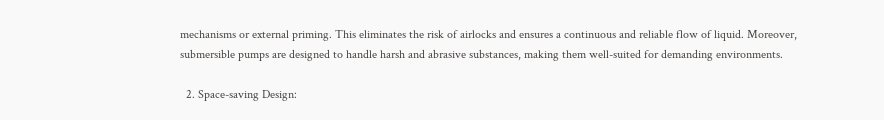mechanisms or external priming. This eliminates the risk of airlocks and ensures a continuous and reliable flow of liquid. Moreover, submersible pumps are designed to handle harsh and abrasive substances, making them well-suited for demanding environments.

  2. Space-saving Design: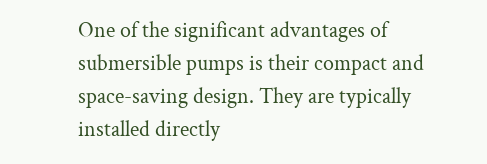One of the significant advantages of submersible pumps is their compact and space-saving design. They are typically installed directly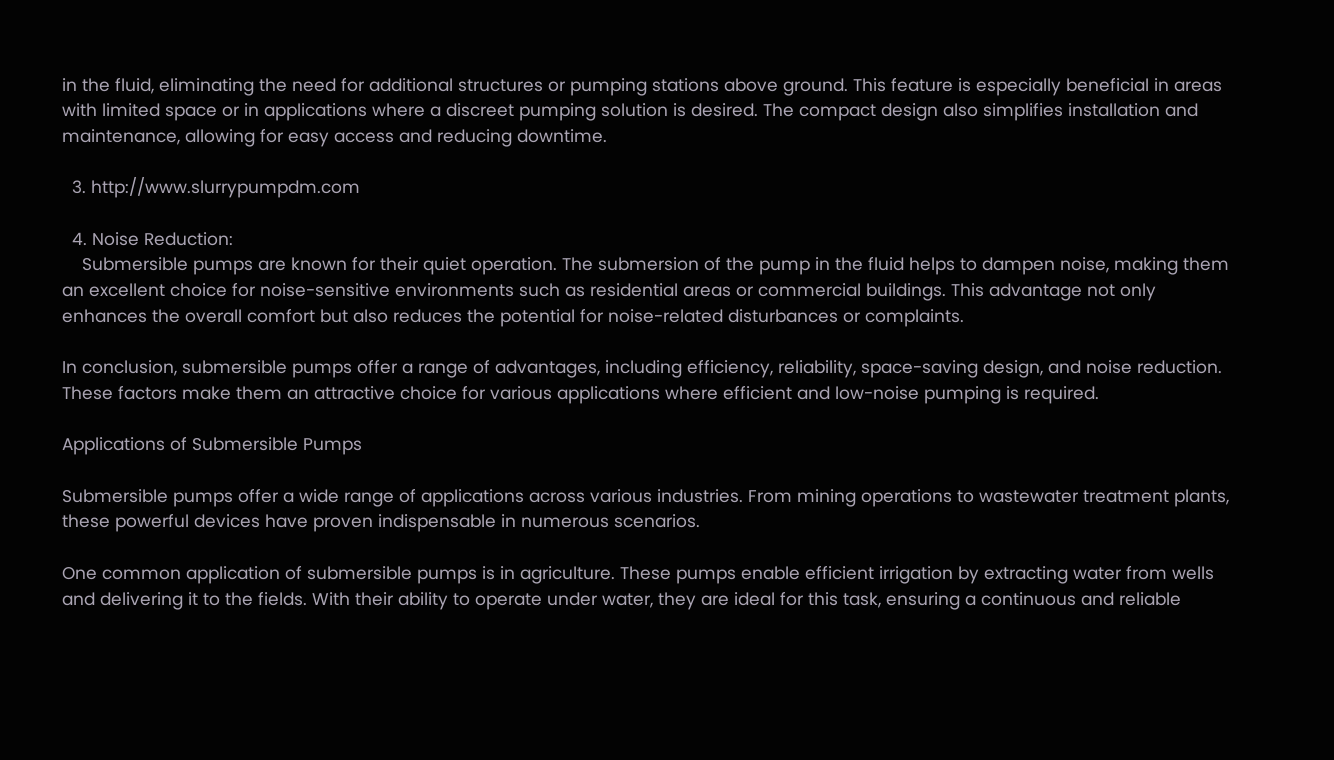in the fluid, eliminating the need for additional structures or pumping stations above ground. This feature is especially beneficial in areas with limited space or in applications where a discreet pumping solution is desired. The compact design also simplifies installation and maintenance, allowing for easy access and reducing downtime.

  3. http://www.slurrypumpdm.com

  4. Noise Reduction:
    Submersible pumps are known for their quiet operation. The submersion of the pump in the fluid helps to dampen noise, making them an excellent choice for noise-sensitive environments such as residential areas or commercial buildings. This advantage not only enhances the overall comfort but also reduces the potential for noise-related disturbances or complaints.

In conclusion, submersible pumps offer a range of advantages, including efficiency, reliability, space-saving design, and noise reduction. These factors make them an attractive choice for various applications where efficient and low-noise pumping is required.

Applications of Submersible Pumps

Submersible pumps offer a wide range of applications across various industries. From mining operations to wastewater treatment plants, these powerful devices have proven indispensable in numerous scenarios.

One common application of submersible pumps is in agriculture. These pumps enable efficient irrigation by extracting water from wells and delivering it to the fields. With their ability to operate under water, they are ideal for this task, ensuring a continuous and reliable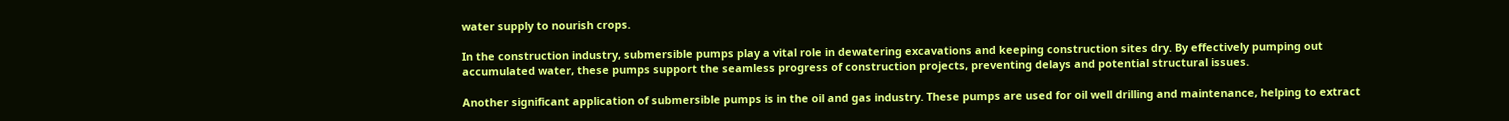water supply to nourish crops.

In the construction industry, submersible pumps play a vital role in dewatering excavations and keeping construction sites dry. By effectively pumping out accumulated water, these pumps support the seamless progress of construction projects, preventing delays and potential structural issues.

Another significant application of submersible pumps is in the oil and gas industry. These pumps are used for oil well drilling and maintenance, helping to extract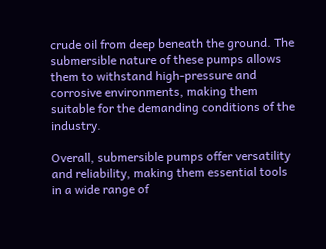crude oil from deep beneath the ground. The submersible nature of these pumps allows them to withstand high-pressure and corrosive environments, making them suitable for the demanding conditions of the industry.

Overall, submersible pumps offer versatility and reliability, making them essential tools in a wide range of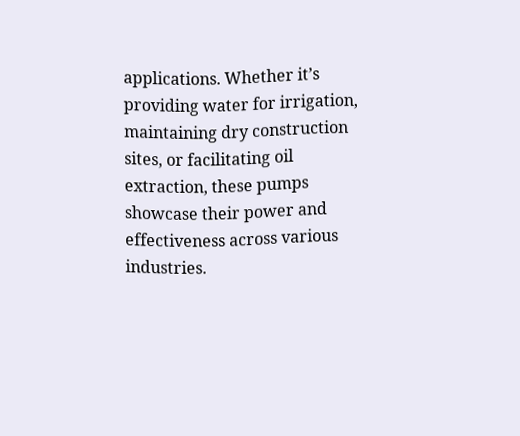applications. Whether it’s providing water for irrigation, maintaining dry construction sites, or facilitating oil extraction, these pumps showcase their power and effectiveness across various industries.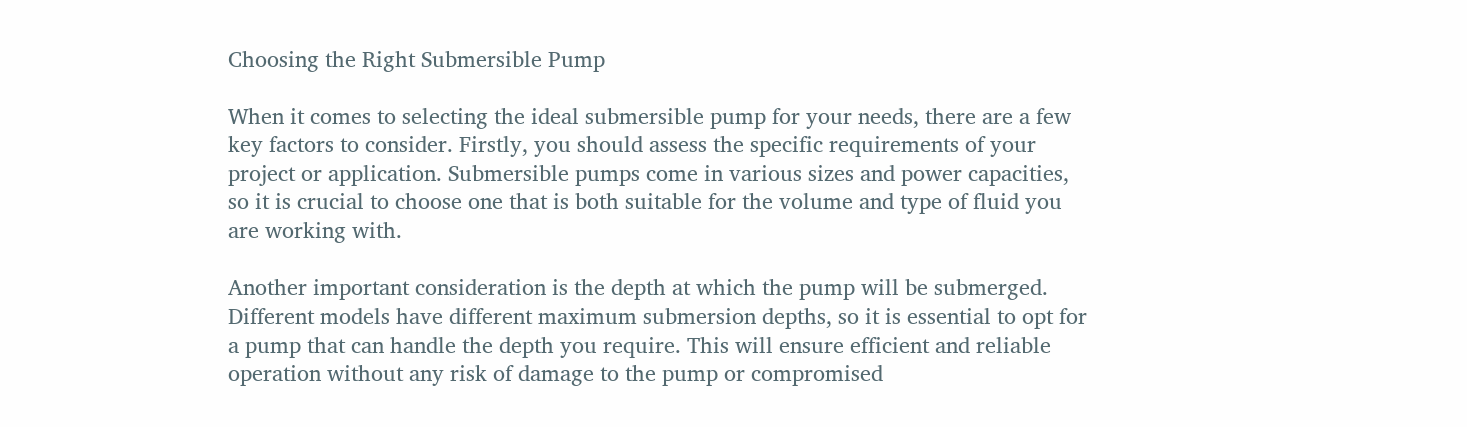Choosing the Right Submersible Pump

When it comes to selecting the ideal submersible pump for your needs, there are a few key factors to consider. Firstly, you should assess the specific requirements of your project or application. Submersible pumps come in various sizes and power capacities, so it is crucial to choose one that is both suitable for the volume and type of fluid you are working with.

Another important consideration is the depth at which the pump will be submerged. Different models have different maximum submersion depths, so it is essential to opt for a pump that can handle the depth you require. This will ensure efficient and reliable operation without any risk of damage to the pump or compromised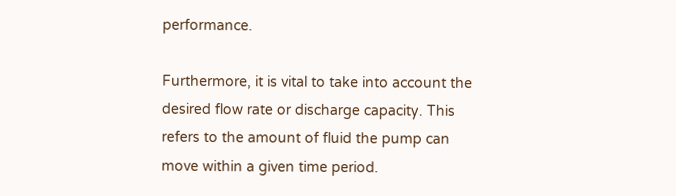performance.

Furthermore, it is vital to take into account the desired flow rate or discharge capacity. This refers to the amount of fluid the pump can move within a given time period.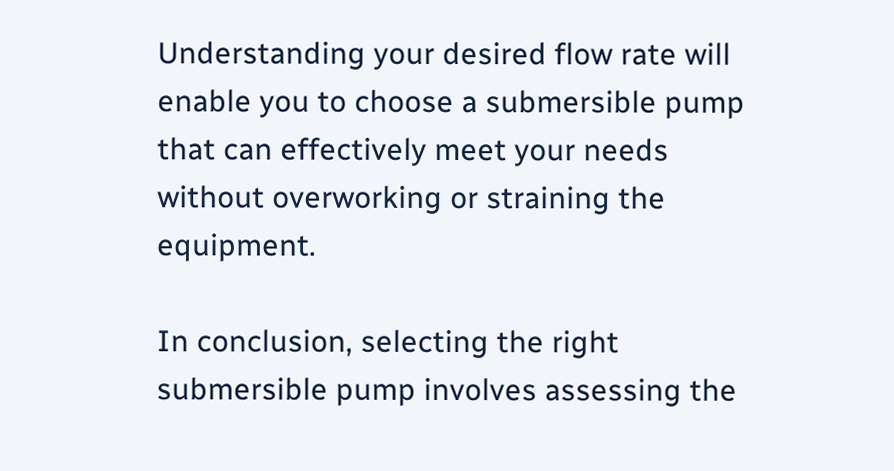Understanding your desired flow rate will enable you to choose a submersible pump that can effectively meet your needs without overworking or straining the equipment.

In conclusion, selecting the right submersible pump involves assessing the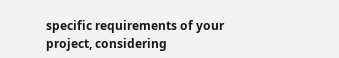specific requirements of your project, considering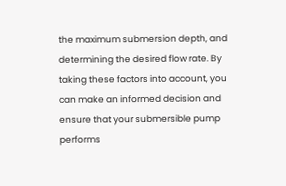the maximum submersion depth, and determining the desired flow rate. By taking these factors into account, you can make an informed decision and ensure that your submersible pump performs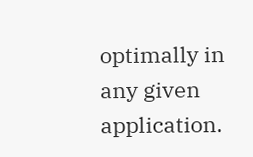optimally in any given application.